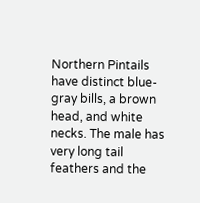Northern Pintails have distinct blue-gray bills, a brown head, and white necks. The male has very long tail feathers and the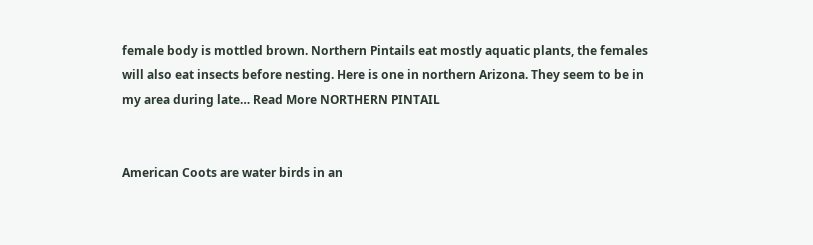female body is mottled brown. Northern Pintails eat mostly aquatic plants, the females will also eat insects before nesting. Here is one in northern Arizona. They seem to be in my area during late… Read More NORTHERN PINTAIL


American Coots are water birds in an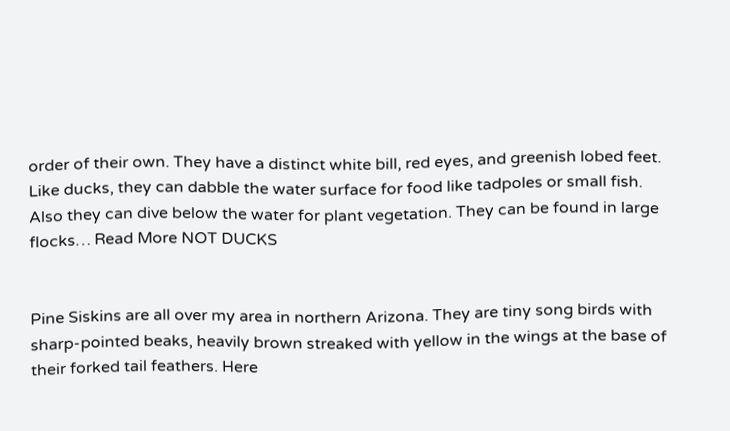order of their own. They have a distinct white bill, red eyes, and greenish lobed feet. Like ducks, they can dabble the water surface for food like tadpoles or small fish. Also they can dive below the water for plant vegetation. They can be found in large flocks… Read More NOT DUCKS


Pine Siskins are all over my area in northern Arizona. They are tiny song birds with sharp-pointed beaks, heavily brown streaked with yellow in the wings at the base of their forked tail feathers. Here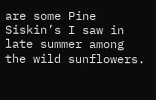are some Pine Siskin’s I saw in late summer among the wild sunflowers.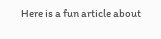Here is a fun article about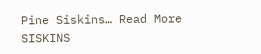Pine Siskins… Read More SISKINS